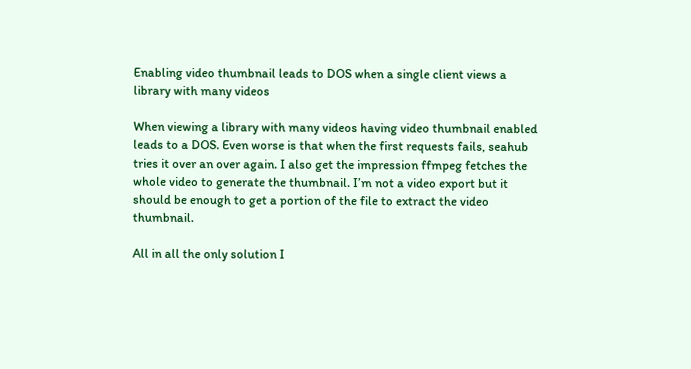Enabling video thumbnail leads to DOS when a single client views a library with many videos

When viewing a library with many videos having video thumbnail enabled leads to a DOS. Even worse is that when the first requests fails, seahub tries it over an over again. I also get the impression ffmpeg fetches the whole video to generate the thumbnail. I’m not a video export but it should be enough to get a portion of the file to extract the video thumbnail.

All in all the only solution I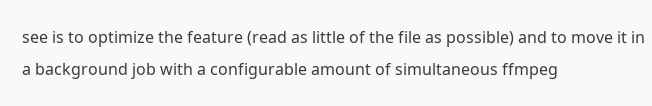see is to optimize the feature (read as little of the file as possible) and to move it in a background job with a configurable amount of simultaneous ffmpeg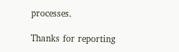processes.

Thanks for reporting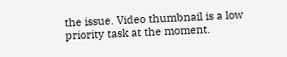the issue. Video thumbnail is a low priority task at the moment.